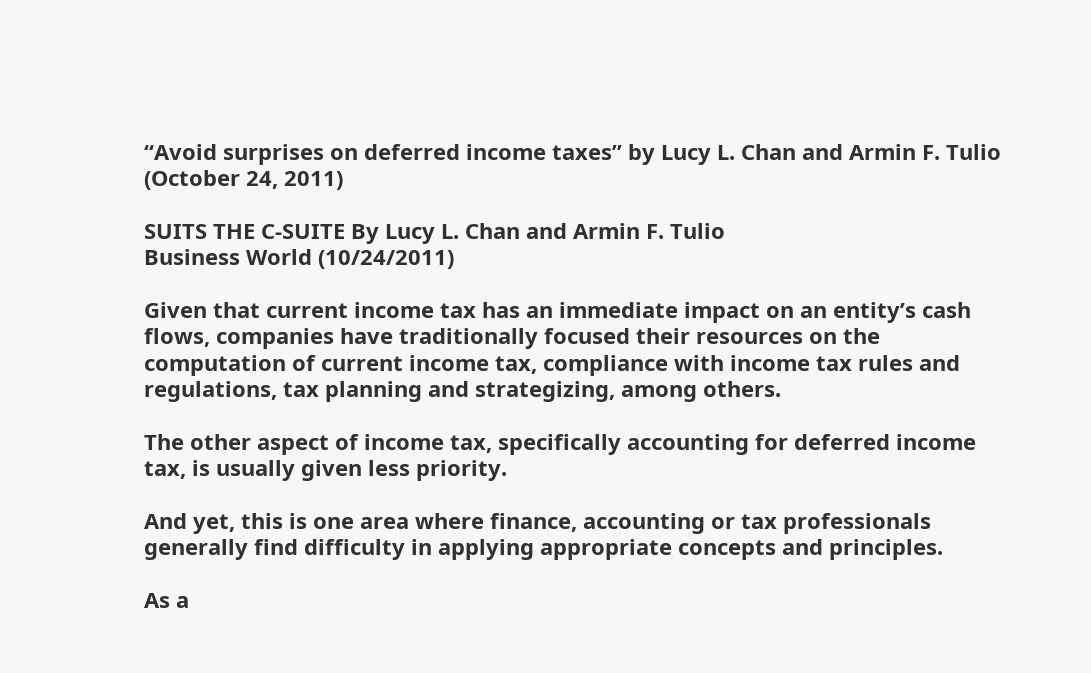“Avoid surprises on deferred income taxes” by Lucy L. Chan and Armin F. Tulio (October 24, 2011)

SUITS THE C-SUITE By Lucy L. Chan and Armin F. Tulio
Business World (10/24/2011)

Given that current income tax has an immediate impact on an entity’s cash flows, companies have traditionally focused their resources on the computation of current income tax, compliance with income tax rules and regulations, tax planning and strategizing, among others.

The other aspect of income tax, specifically accounting for deferred income tax, is usually given less priority.

And yet, this is one area where finance, accounting or tax professionals generally find difficulty in applying appropriate concepts and principles.

As a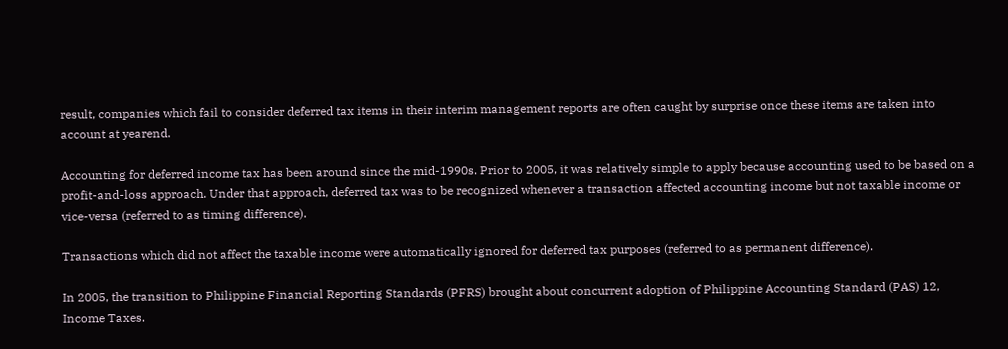result, companies which fail to consider deferred tax items in their interim management reports are often caught by surprise once these items are taken into account at yearend.

Accounting for deferred income tax has been around since the mid-1990s. Prior to 2005, it was relatively simple to apply because accounting used to be based on a profit-and-loss approach. Under that approach, deferred tax was to be recognized whenever a transaction affected accounting income but not taxable income or vice-versa (referred to as timing difference).

Transactions which did not affect the taxable income were automatically ignored for deferred tax purposes (referred to as permanent difference).

In 2005, the transition to Philippine Financial Reporting Standards (PFRS) brought about concurrent adoption of Philippine Accounting Standard (PAS) 12, Income Taxes.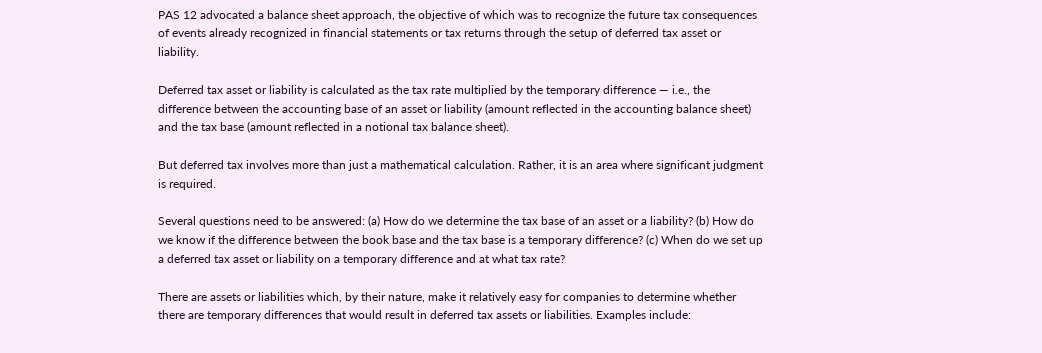PAS 12 advocated a balance sheet approach, the objective of which was to recognize the future tax consequences of events already recognized in financial statements or tax returns through the setup of deferred tax asset or liability.

Deferred tax asset or liability is calculated as the tax rate multiplied by the temporary difference — i.e., the difference between the accounting base of an asset or liability (amount reflected in the accounting balance sheet) and the tax base (amount reflected in a notional tax balance sheet).

But deferred tax involves more than just a mathematical calculation. Rather, it is an area where significant judgment is required.

Several questions need to be answered: (a) How do we determine the tax base of an asset or a liability? (b) How do we know if the difference between the book base and the tax base is a temporary difference? (c) When do we set up a deferred tax asset or liability on a temporary difference and at what tax rate?

There are assets or liabilities which, by their nature, make it relatively easy for companies to determine whether there are temporary differences that would result in deferred tax assets or liabilities. Examples include: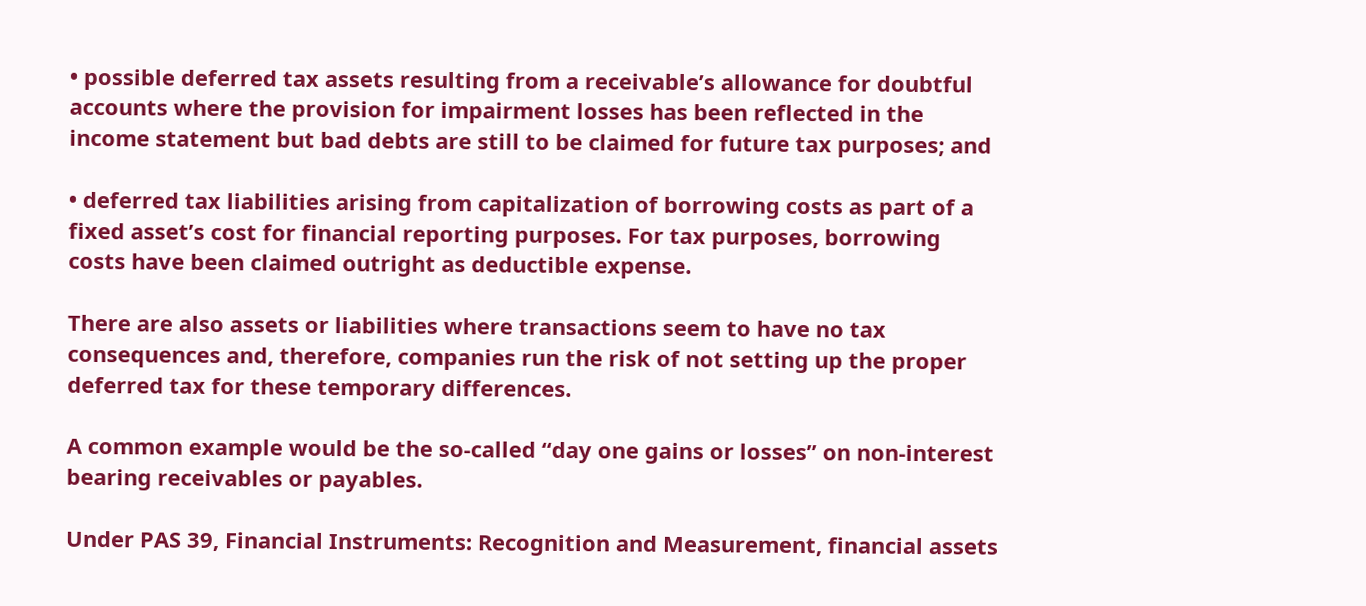• possible deferred tax assets resulting from a receivable’s allowance for doubtful accounts where the provision for impairment losses has been reflected in the income statement but bad debts are still to be claimed for future tax purposes; and

• deferred tax liabilities arising from capitalization of borrowing costs as part of a fixed asset’s cost for financial reporting purposes. For tax purposes, borrowing costs have been claimed outright as deductible expense.

There are also assets or liabilities where transactions seem to have no tax consequences and, therefore, companies run the risk of not setting up the proper deferred tax for these temporary differences.

A common example would be the so-called “day one gains or losses” on non-interest bearing receivables or payables.

Under PAS 39, Financial Instruments: Recognition and Measurement, financial assets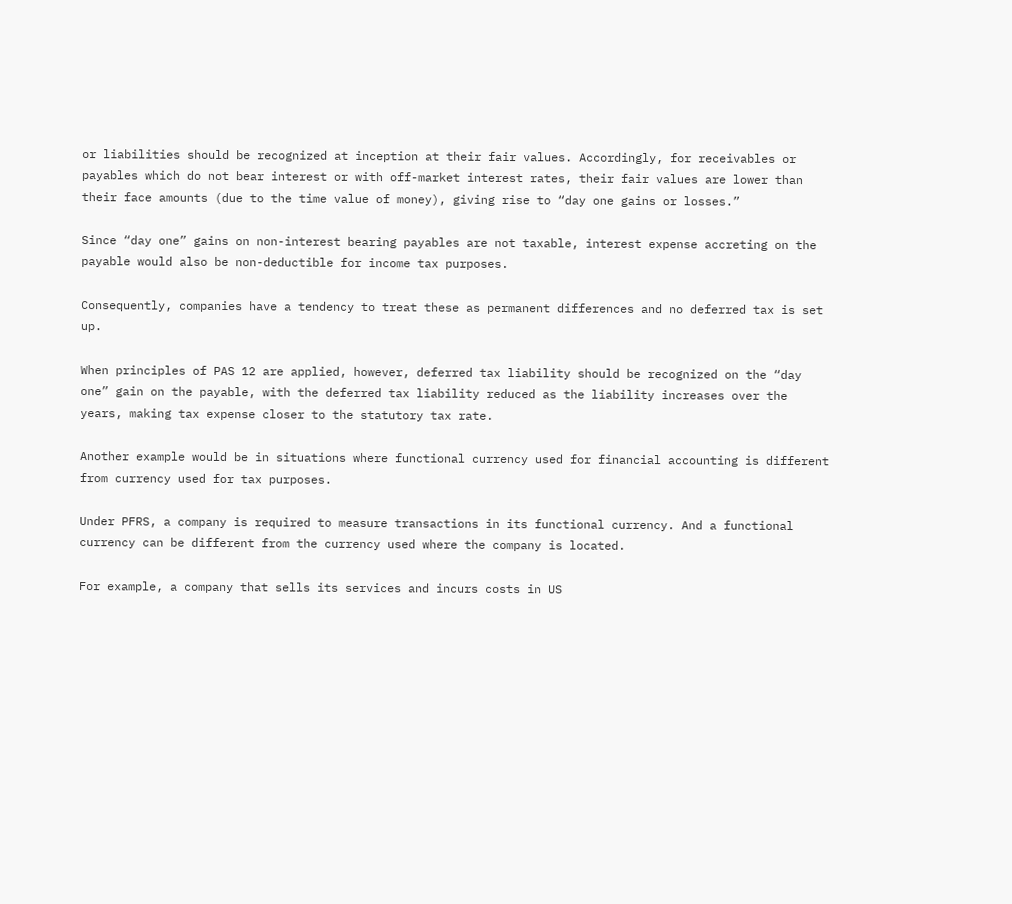or liabilities should be recognized at inception at their fair values. Accordingly, for receivables or payables which do not bear interest or with off-market interest rates, their fair values are lower than their face amounts (due to the time value of money), giving rise to “day one gains or losses.”

Since “day one” gains on non-interest bearing payables are not taxable, interest expense accreting on the payable would also be non-deductible for income tax purposes.

Consequently, companies have a tendency to treat these as permanent differences and no deferred tax is set up.

When principles of PAS 12 are applied, however, deferred tax liability should be recognized on the “day one” gain on the payable, with the deferred tax liability reduced as the liability increases over the years, making tax expense closer to the statutory tax rate.

Another example would be in situations where functional currency used for financial accounting is different from currency used for tax purposes.

Under PFRS, a company is required to measure transactions in its functional currency. And a functional currency can be different from the currency used where the company is located.

For example, a company that sells its services and incurs costs in US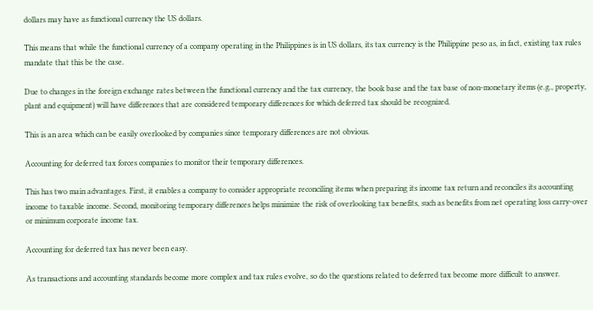dollars may have as functional currency the US dollars.

This means that while the functional currency of a company operating in the Philippines is in US dollars, its tax currency is the Philippine peso as, in fact, existing tax rules mandate that this be the case.

Due to changes in the foreign exchange rates between the functional currency and the tax currency, the book base and the tax base of non-monetary items (e.g., property, plant and equipment) will have differences that are considered temporary differences for which deferred tax should be recognized.

This is an area which can be easily overlooked by companies since temporary differences are not obvious.

Accounting for deferred tax forces companies to monitor their temporary differences.

This has two main advantages. First, it enables a company to consider appropriate reconciling items when preparing its income tax return and reconciles its accounting income to taxable income. Second, monitoring temporary differences helps minimize the risk of overlooking tax benefits, such as benefits from net operating loss carry-over or minimum corporate income tax.

Accounting for deferred tax has never been easy.

As transactions and accounting standards become more complex and tax rules evolve, so do the questions related to deferred tax become more difficult to answer.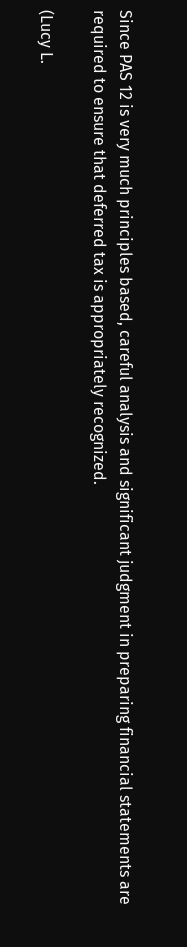Since PAS 12 is very much principles based, careful analysis and significant judgment in preparing financial statements are required to ensure that deferred tax is appropriately recognized.

(Lucy L.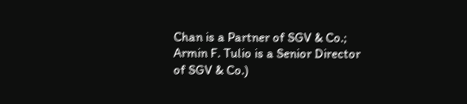Chan is a Partner of SGV & Co.; Armin F. Tulio is a Senior Director of SGV & Co.)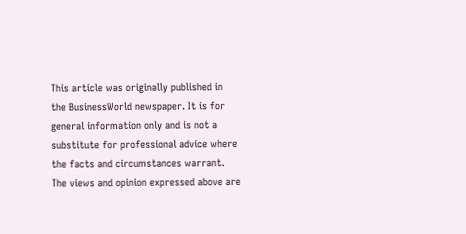This article was originally published in the BusinessWorld newspaper. It is for general information only and is not a substitute for professional advice where the facts and circumstances warrant. The views and opinion expressed above are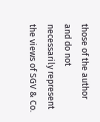those of the author and do not necessarily represent the views of SGV & Co.